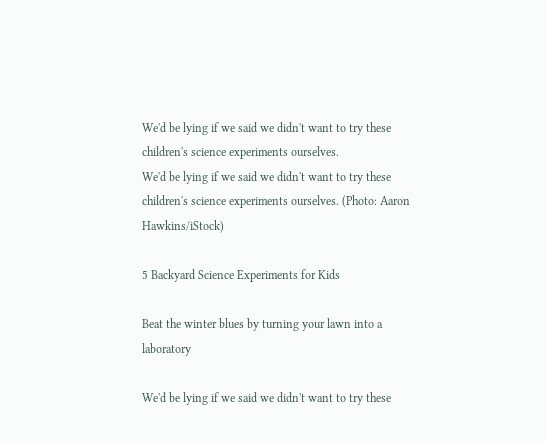We'd be lying if we said we didn't want to try these children's science experiments ourselves.
We'd be lying if we said we didn't want to try these children's science experiments ourselves. (Photo: Aaron Hawkins/iStock)

5 Backyard Science Experiments for Kids

Beat the winter blues by turning your lawn into a laboratory

We'd be lying if we said we didn't want to try these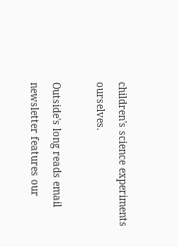children's science experiments ourselves.

Outside's long reads email newsletter features our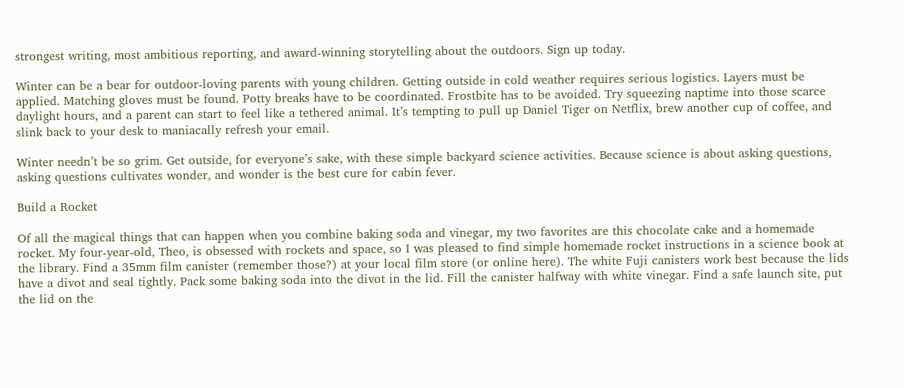strongest writing, most ambitious reporting, and award-winning storytelling about the outdoors. Sign up today.

Winter can be a bear for outdoor-loving parents with young children. Getting outside in cold weather requires serious logistics. Layers must be applied. Matching gloves must be found. Potty breaks have to be coordinated. Frostbite has to be avoided. Try squeezing naptime into those scarce daylight hours, and a parent can start to feel like a tethered animal. It’s tempting to pull up Daniel Tiger on Netflix, brew another cup of coffee, and slink back to your desk to maniacally refresh your email.

Winter needn’t be so grim. Get outside, for everyone’s sake, with these simple backyard science activities. Because science is about asking questions, asking questions cultivates wonder, and wonder is the best cure for cabin fever.

Build a Rocket

Of all the magical things that can happen when you combine baking soda and vinegar, my two favorites are this chocolate cake and a homemade rocket. My four-year-old, Theo, is obsessed with rockets and space, so I was pleased to find simple homemade rocket instructions in a science book at the library. Find a 35mm film canister (remember those?) at your local film store (or online here). The white Fuji canisters work best because the lids have a divot and seal tightly. Pack some baking soda into the divot in the lid. Fill the canister halfway with white vinegar. Find a safe launch site, put the lid on the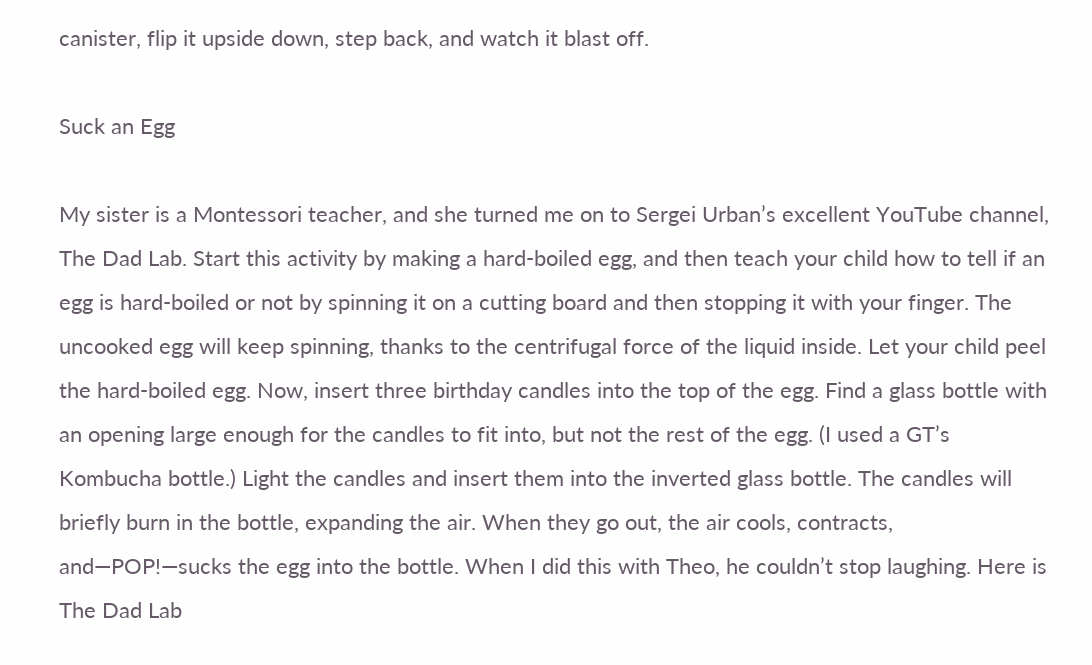canister, flip it upside down, step back, and watch it blast off.

Suck an Egg

My sister is a Montessori teacher, and she turned me on to Sergei Urban’s excellent YouTube channel, The Dad Lab. Start this activity by making a hard-boiled egg, and then teach your child how to tell if an egg is hard-boiled or not by spinning it on a cutting board and then stopping it with your finger. The uncooked egg will keep spinning, thanks to the centrifugal force of the liquid inside. Let your child peel the hard-boiled egg. Now, insert three birthday candles into the top of the egg. Find a glass bottle with an opening large enough for the candles to fit into, but not the rest of the egg. (I used a GT’s Kombucha bottle.) Light the candles and insert them into the inverted glass bottle. The candles will briefly burn in the bottle, expanding the air. When they go out, the air cools, contracts, and—POP!—sucks the egg into the bottle. When I did this with Theo, he couldn’t stop laughing. Here is The Dad Lab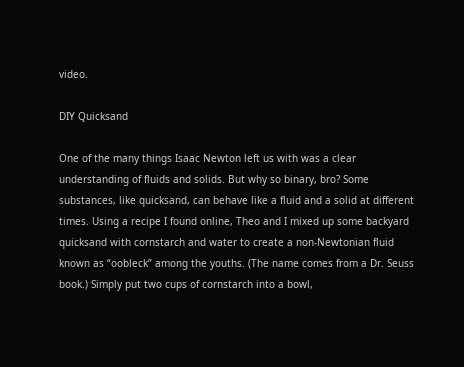video.

DIY Quicksand

One of the many things Isaac Newton left us with was a clear understanding of fluids and solids. But why so binary, bro? Some substances, like quicksand, can behave like a fluid and a solid at different times. Using a recipe I found online, Theo and I mixed up some backyard quicksand with cornstarch and water to create a non-Newtonian fluid known as “oobleck” among the youths. (The name comes from a Dr. Seuss book.) Simply put two cups of cornstarch into a bowl,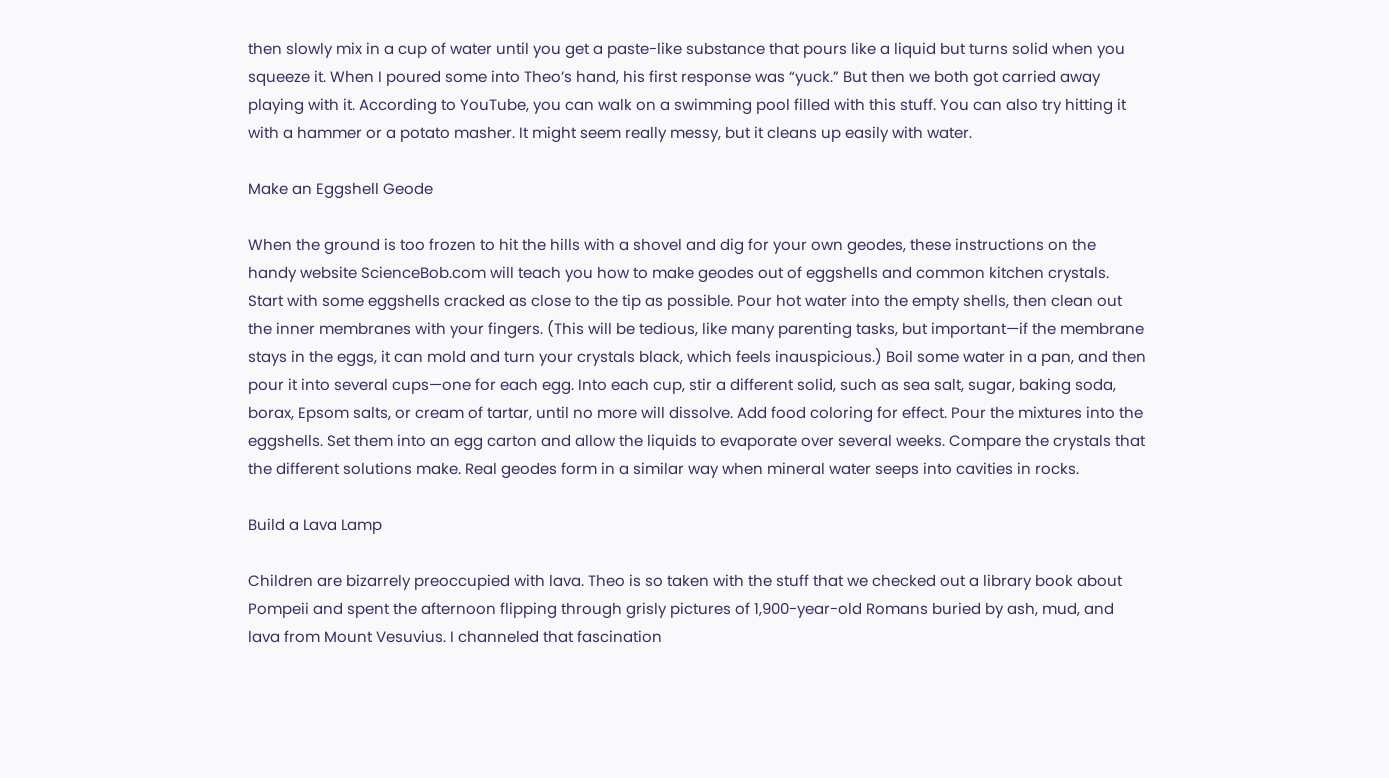then slowly mix in a cup of water until you get a paste-like substance that pours like a liquid but turns solid when you squeeze it. When I poured some into Theo’s hand, his first response was “yuck.” But then we both got carried away playing with it. According to YouTube, you can walk on a swimming pool filled with this stuff. You can also try hitting it with a hammer or a potato masher. It might seem really messy, but it cleans up easily with water.

Make an Eggshell Geode

When the ground is too frozen to hit the hills with a shovel and dig for your own geodes, these instructions on the handy website ScienceBob.com will teach you how to make geodes out of eggshells and common kitchen crystals. Start with some eggshells cracked as close to the tip as possible. Pour hot water into the empty shells, then clean out the inner membranes with your fingers. (This will be tedious, like many parenting tasks, but important—if the membrane stays in the eggs, it can mold and turn your crystals black, which feels inauspicious.) Boil some water in a pan, and then pour it into several cups—one for each egg. Into each cup, stir a different solid, such as sea salt, sugar, baking soda, borax, Epsom salts, or cream of tartar, until no more will dissolve. Add food coloring for effect. Pour the mixtures into the eggshells. Set them into an egg carton and allow the liquids to evaporate over several weeks. Compare the crystals that the different solutions make. Real geodes form in a similar way when mineral water seeps into cavities in rocks.

Build a Lava Lamp

Children are bizarrely preoccupied with lava. Theo is so taken with the stuff that we checked out a library book about Pompeii and spent the afternoon flipping through grisly pictures of 1,900-year-old Romans buried by ash, mud, and lava from Mount Vesuvius. I channeled that fascination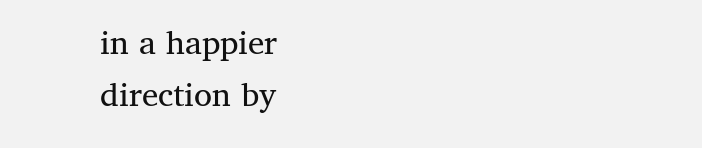in a happier direction by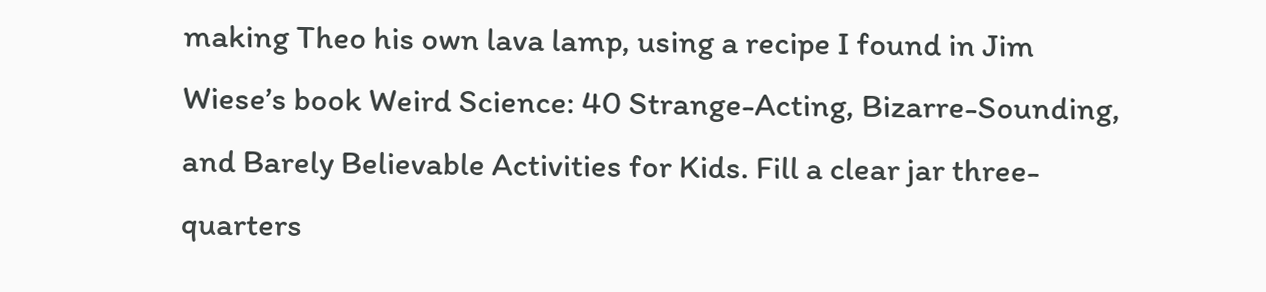making Theo his own lava lamp, using a recipe I found in Jim Wiese’s book Weird Science: 40 Strange-Acting, Bizarre-Sounding, and Barely Believable Activities for Kids. Fill a clear jar three-quarters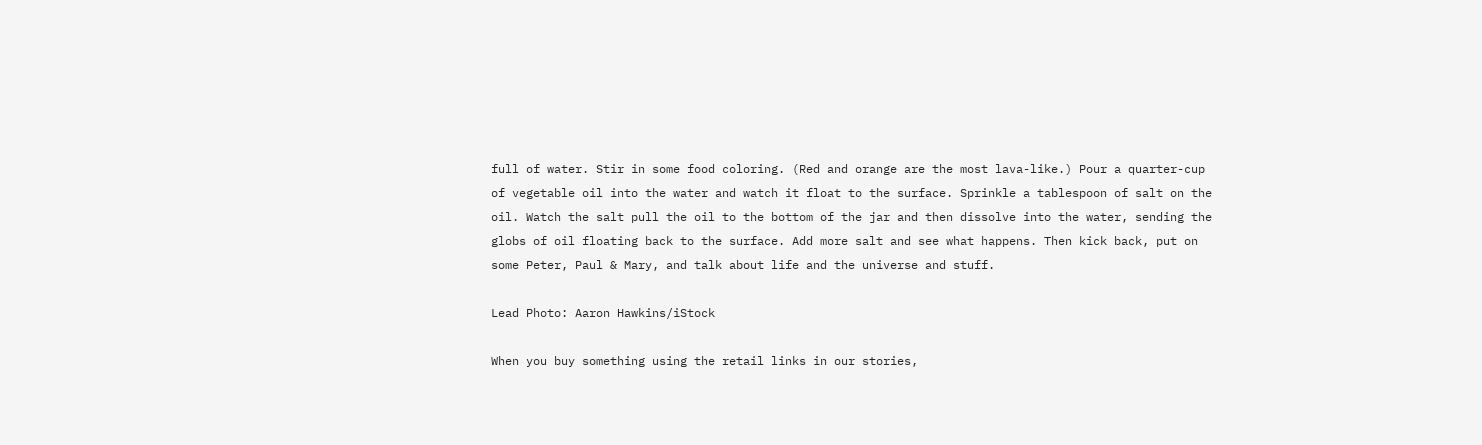full of water. Stir in some food coloring. (Red and orange are the most lava-like.) Pour a quarter-cup of vegetable oil into the water and watch it float to the surface. Sprinkle a tablespoon of salt on the oil. Watch the salt pull the oil to the bottom of the jar and then dissolve into the water, sending the globs of oil floating back to the surface. Add more salt and see what happens. Then kick back, put on some Peter, Paul & Mary, and talk about life and the universe and stuff.

Lead Photo: Aaron Hawkins/iStock

When you buy something using the retail links in our stories,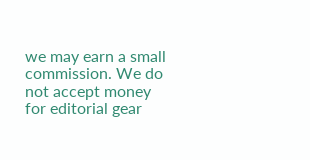we may earn a small commission. We do not accept money for editorial gear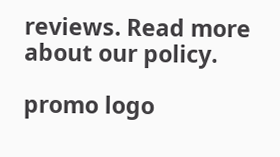reviews. Read more about our policy.

promo logo